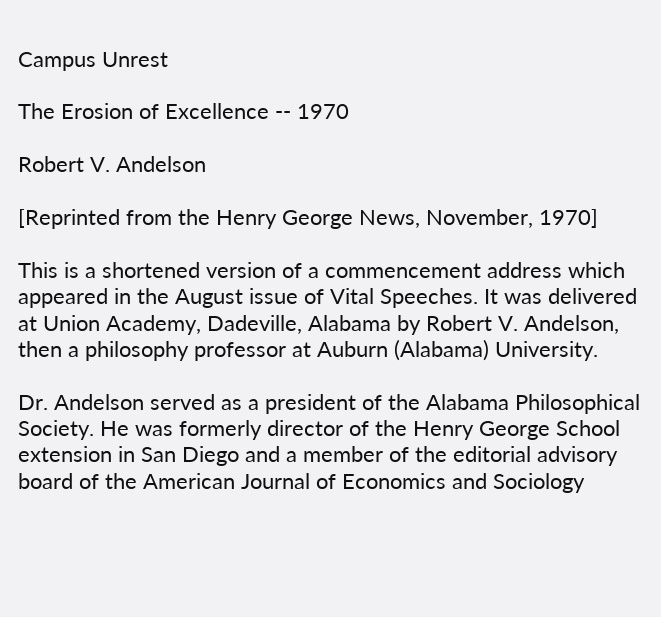Campus Unrest

The Erosion of Excellence -- 1970

Robert V. Andelson

[Reprinted from the Henry George News, November, 1970]

This is a shortened version of a commencement address which appeared in the August issue of Vital Speeches. It was delivered at Union Academy, Dadeville, Alabama by Robert V. Andelson, then a philosophy professor at Auburn (Alabama) University.

Dr. Andelson served as a president of the Alabama Philosophical Society. He was formerly director of the Henry George School extension in San Diego and a member of the editorial advisory board of the American Journal of Economics and Sociology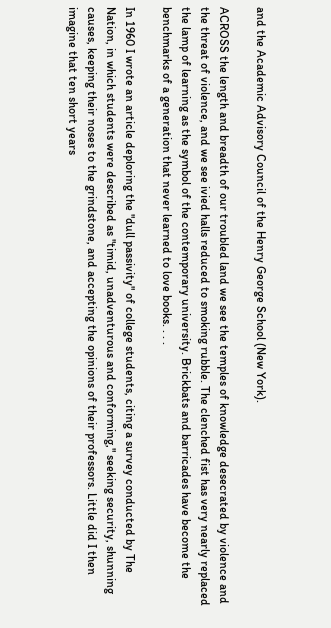and the Academic Advisory Council of the Henry George School (New York).

ACROSS the length and breadth of our troubled land we see the temples of knowledge desecrated by violence and the threat of violence, and we see ivied halls reduced to smoking rubble. The clenched fist has very nearly replaced the lamp of learning as the symbol of the contemporary university. Brickbats and barricades have become the benchmarks of a generation that never learned to love books. . . .

In 1960 I wrote an article deploring the "dull passivity" of college students, citing a survey conducted by The Nation, in which students were described as "timid, unadventurous and conforming," seeking security, shunning causes, keeping their noses to the grindstone, and accepting the opinions of their professors. Little did I then imagine that ten short years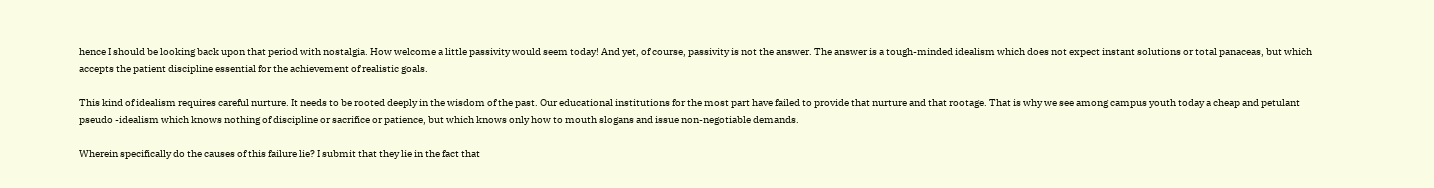hence I should be looking back upon that period with nostalgia. How welcome a little passivity would seem today! And yet, of course, passivity is not the answer. The answer is a tough-minded idealism which does not expect instant solutions or total panaceas, but which accepts the patient discipline essential for the achievement of realistic goals.

This kind of idealism requires careful nurture. It needs to be rooted deeply in the wisdom of the past. Our educational institutions for the most part have failed to provide that nurture and that rootage. That is why we see among campus youth today a cheap and petulant pseudo -idealism which knows nothing of discipline or sacrifice or patience, but which knows only how to mouth slogans and issue non-negotiable demands.

Wherein specifically do the causes of this failure lie? I submit that they lie in the fact that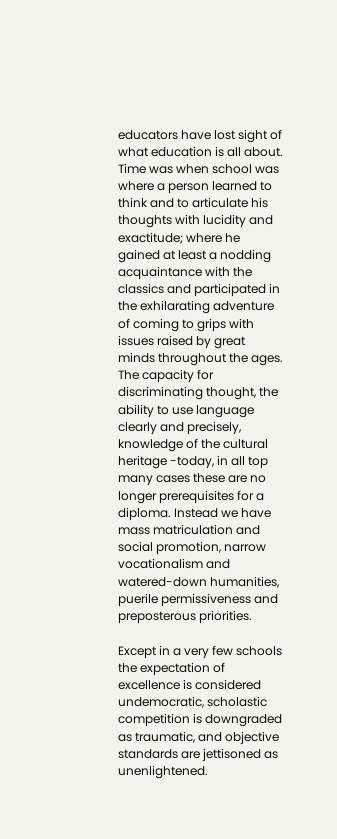educators have lost sight of what education is all about. Time was when school was where a person learned to think and to articulate his thoughts with lucidity and exactitude; where he gained at least a nodding acquaintance with the classics and participated in the exhilarating adventure of coming to grips with issues raised by great minds throughout the ages. The capacity for discriminating thought, the ability to use language clearly and precisely, knowledge of the cultural heritage -today, in all top many cases these are no longer prerequisites for a diploma. Instead we have mass matriculation and social promotion, narrow vocationalism and watered-down humanities, puerile permissiveness and preposterous priorities.

Except in a very few schools the expectation of excellence is considered undemocratic, scholastic competition is downgraded as traumatic, and objective standards are jettisoned as unenlightened.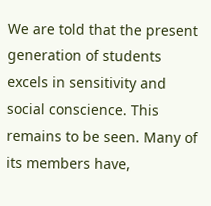We are told that the present generation of students excels in sensitivity and social conscience. This remains to be seen. Many of its members have,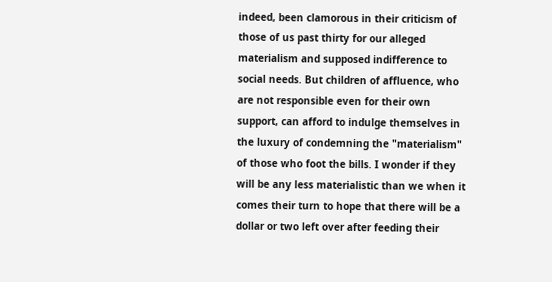indeed, been clamorous in their criticism of those of us past thirty for our alleged materialism and supposed indifference to social needs. But children of affluence, who are not responsible even for their own support, can afford to indulge themselves in the luxury of condemning the "materialism" of those who foot the bills. I wonder if they will be any less materialistic than we when it comes their turn to hope that there will be a dollar or two left over after feeding their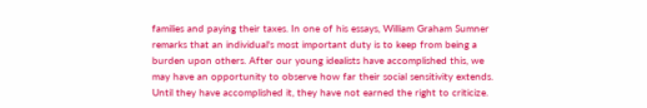families and paying their taxes. In one of his essays, William Graham Sumner remarks that an individual's most important duty is to keep from being a burden upon others. After our young idealists have accomplished this, we may have an opportunity to observe how far their social sensitivity extends. Until they have accomplished it, they have not earned the right to criticize.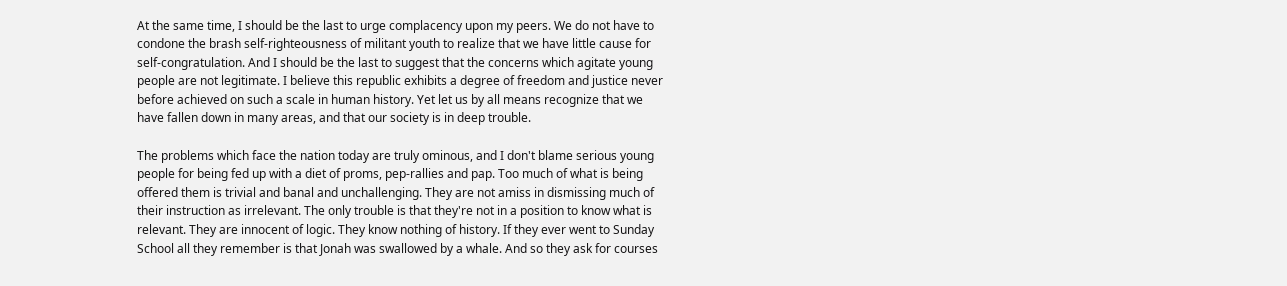At the same time, I should be the last to urge complacency upon my peers. We do not have to condone the brash self-righteousness of militant youth to realize that we have little cause for self-congratulation. And I should be the last to suggest that the concerns which agitate young people are not legitimate. I believe this republic exhibits a degree of freedom and justice never before achieved on such a scale in human history. Yet let us by all means recognize that we have fallen down in many areas, and that our society is in deep trouble.

The problems which face the nation today are truly ominous, and I don't blame serious young people for being fed up with a diet of proms, pep-rallies and pap. Too much of what is being offered them is trivial and banal and unchallenging. They are not amiss in dismissing much of their instruction as irrelevant. The only trouble is that they're not in a position to know what is relevant. They are innocent of logic. They know nothing of history. If they ever went to Sunday School all they remember is that Jonah was swallowed by a whale. And so they ask for courses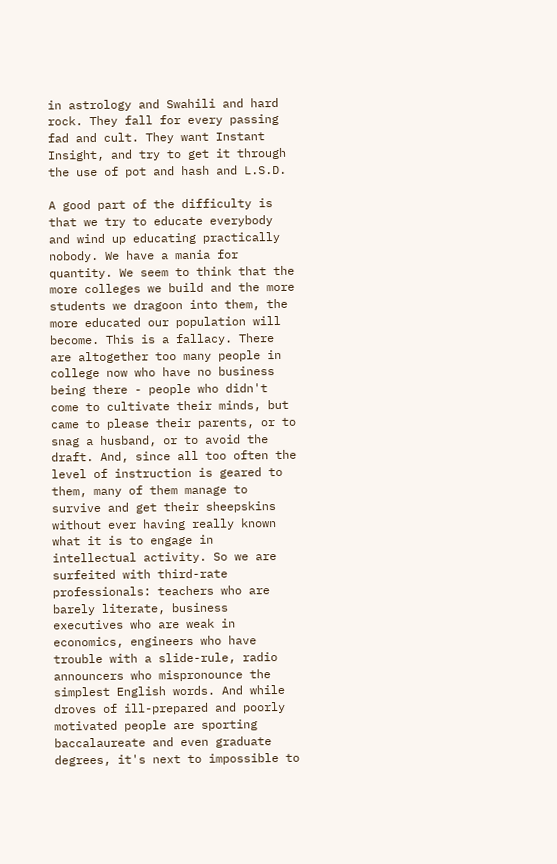in astrology and Swahili and hard rock. They fall for every passing fad and cult. They want Instant Insight, and try to get it through the use of pot and hash and L.S.D.

A good part of the difficulty is that we try to educate everybody and wind up educating practically nobody. We have a mania for quantity. We seem to think that the more colleges we build and the more students we dragoon into them, the more educated our population will become. This is a fallacy. There are altogether too many people in college now who have no business being there - people who didn't come to cultivate their minds, but came to please their parents, or to snag a husband, or to avoid the draft. And, since all too often the level of instruction is geared to them, many of them manage to survive and get their sheepskins without ever having really known what it is to engage in intellectual activity. So we are surfeited with third-rate professionals: teachers who are barely literate, business executives who are weak in economics, engineers who have trouble with a slide-rule, radio announcers who mispronounce the simplest English words. And while droves of ill-prepared and poorly motivated people are sporting baccalaureate and even graduate degrees, it's next to impossible to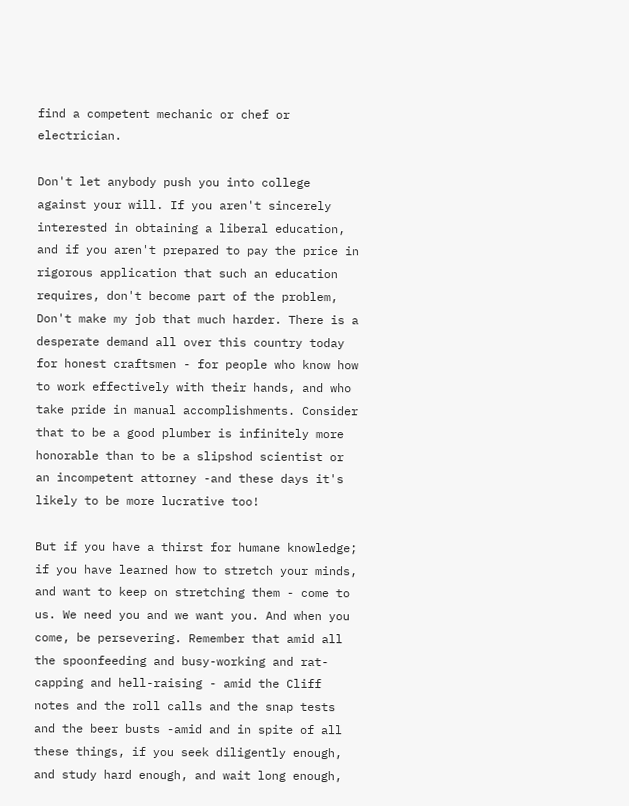find a competent mechanic or chef or electrician.

Don't let anybody push you into college against your will. If you aren't sincerely interested in obtaining a liberal education, and if you aren't prepared to pay the price in rigorous application that such an education requires, don't become part of the problem, Don't make my job that much harder. There is a desperate demand all over this country today for honest craftsmen - for people who know how to work effectively with their hands, and who take pride in manual accomplishments. Consider that to be a good plumber is infinitely more honorable than to be a slipshod scientist or an incompetent attorney -and these days it's likely to be more lucrative too!

But if you have a thirst for humane knowledge; if you have learned how to stretch your minds, and want to keep on stretching them - come to us. We need you and we want you. And when you come, be persevering. Remember that amid all the spoonfeeding and busy-working and rat-capping and hell-raising - amid the Cliff notes and the roll calls and the snap tests and the beer busts -amid and in spite of all these things, if you seek diligently enough, and study hard enough, and wait long enough,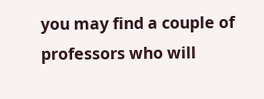you may find a couple of professors who will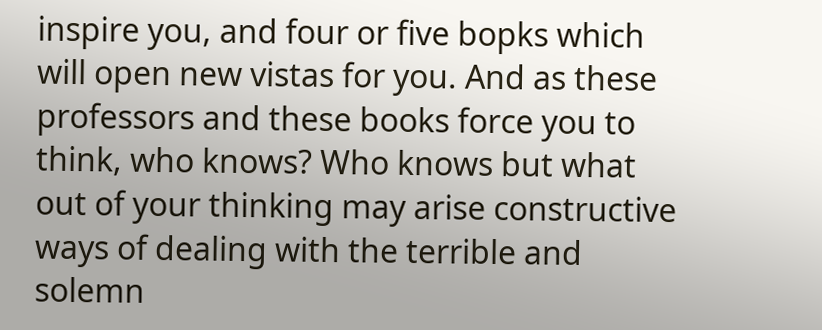inspire you, and four or five bopks which will open new vistas for you. And as these professors and these books force you to think, who knows? Who knows but what out of your thinking may arise constructive ways of dealing with the terrible and solemn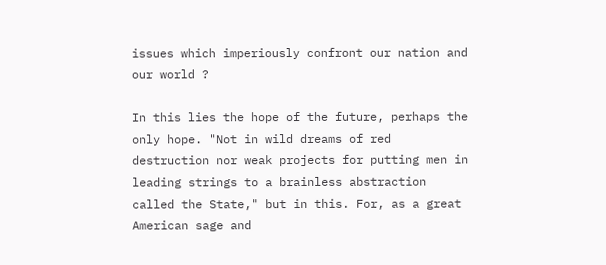issues which imperiously confront our nation and our world ?

In this lies the hope of the future, perhaps the only hope. "Not in wild dreams of red destruction nor weak projects for putting men in leading strings to a brainless abstraction called the State," but in this. For, as a great American sage and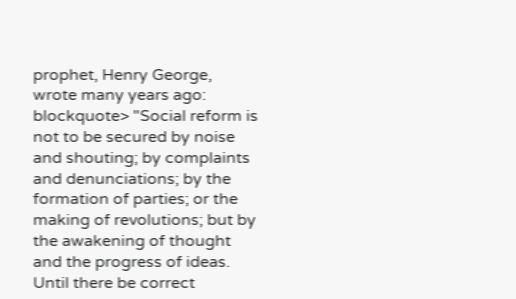prophet, Henry George, wrote many years ago:
blockquote> "Social reform is not to be secured by noise and shouting; by complaints and denunciations; by the formation of parties; or the making of revolutions; but by the awakening of thought and the progress of ideas. Until there be correct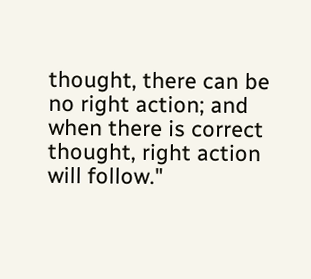thought, there can be no right action; and when there is correct thought, right action will follow."